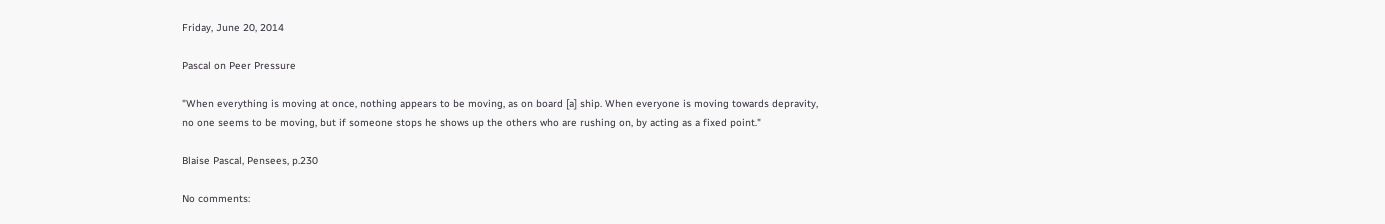Friday, June 20, 2014

Pascal on Peer Pressure

"When everything is moving at once, nothing appears to be moving, as on board [a] ship. When everyone is moving towards depravity, no one seems to be moving, but if someone stops he shows up the others who are rushing on, by acting as a fixed point."

Blaise Pascal, Pensees, p.230

No comments: